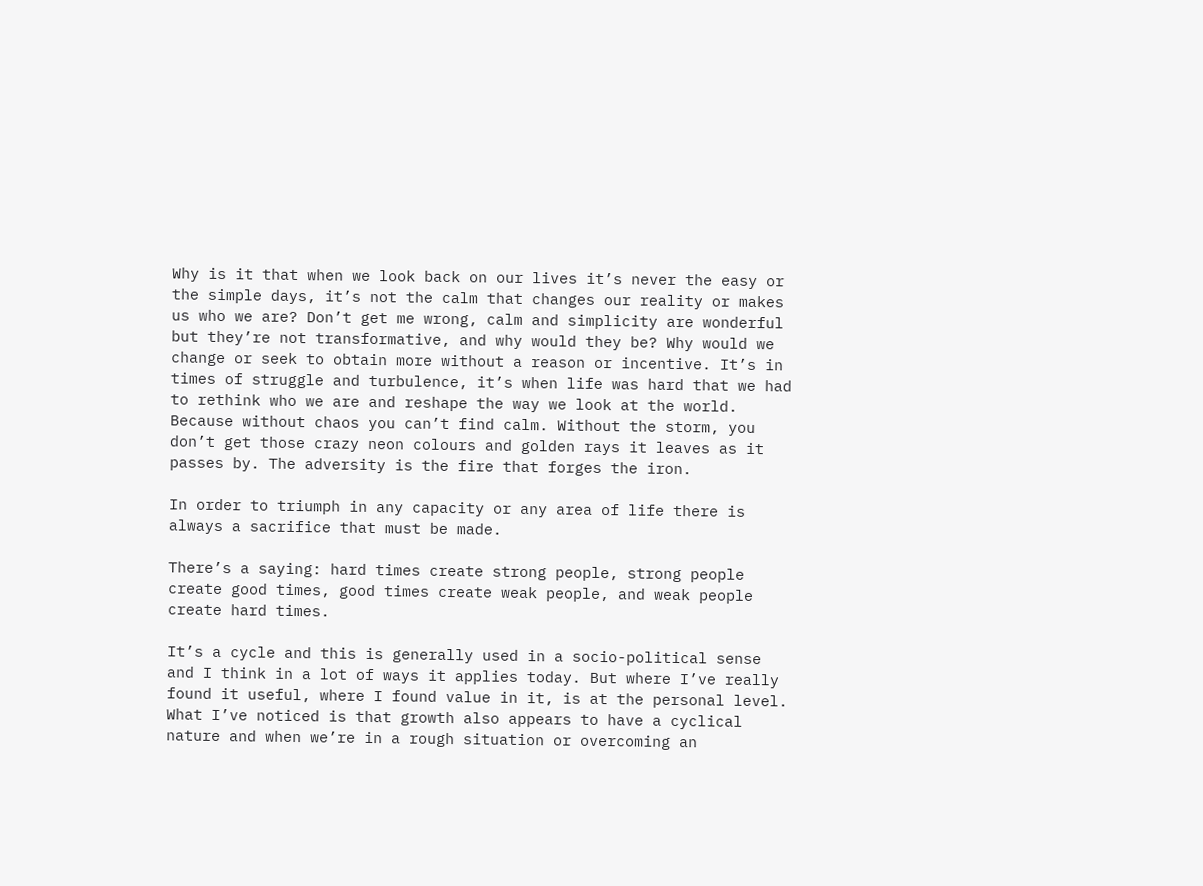Why is it that when we look back on our lives it’s never the easy or the simple days, it’s not the calm that changes our reality or makes us who we are? Don’t get me wrong, calm and simplicity are wonderful but they’re not transformative, and why would they be? Why would we change or seek to obtain more without a reason or incentive. It’s in times of struggle and turbulence, it’s when life was hard that we had to rethink who we are and reshape the way we look at the world. Because without chaos you can’t find calm. Without the storm, you don’t get those crazy neon colours and golden rays it leaves as it passes by. The adversity is the fire that forges the iron.

In order to triumph in any capacity or any area of life there is always a sacrifice that must be made.

There’s a saying: hard times create strong people, strong people create good times, good times create weak people, and weak people create hard times.

It’s a cycle and this is generally used in a socio-political sense and I think in a lot of ways it applies today. But where I’ve really found it useful, where I found value in it, is at the personal level. What I’ve noticed is that growth also appears to have a cyclical nature and when we’re in a rough situation or overcoming an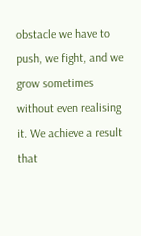obstacle we have to push, we fight, and we grow sometimes without even realising it. We achieve a result that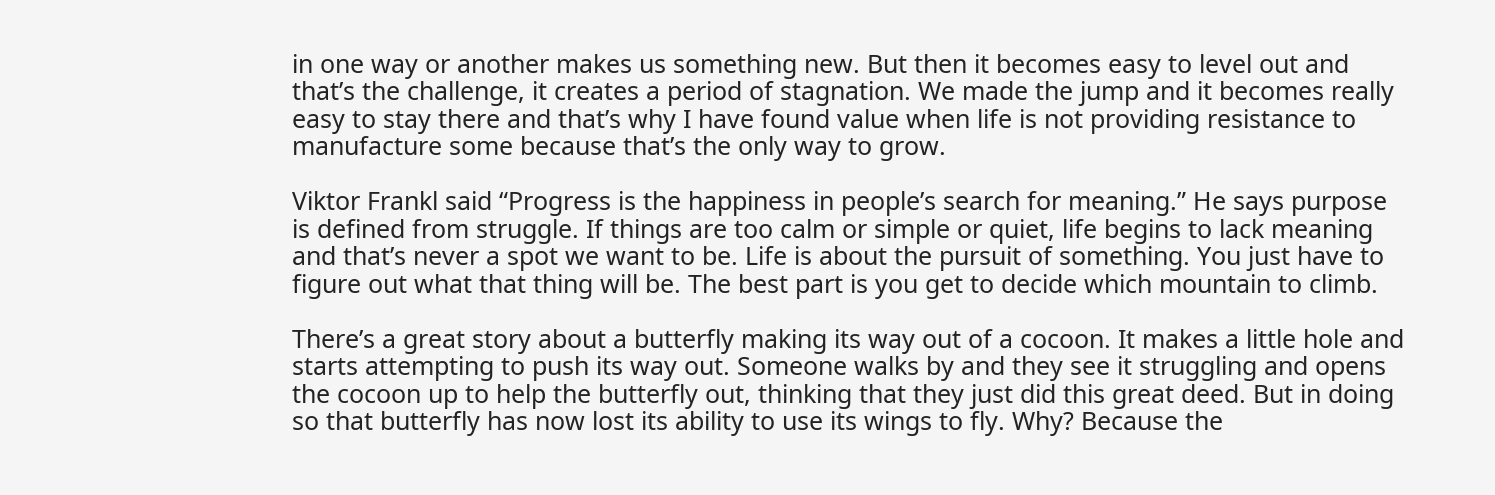in one way or another makes us something new. But then it becomes easy to level out and that’s the challenge, it creates a period of stagnation. We made the jump and it becomes really easy to stay there and that’s why I have found value when life is not providing resistance to manufacture some because that’s the only way to grow.

Viktor Frankl said “Progress is the happiness in people’s search for meaning.” He says purpose is defined from struggle. If things are too calm or simple or quiet, life begins to lack meaning and that’s never a spot we want to be. Life is about the pursuit of something. You just have to figure out what that thing will be. The best part is you get to decide which mountain to climb.

There’s a great story about a butterfly making its way out of a cocoon. It makes a little hole and starts attempting to push its way out. Someone walks by and they see it struggling and opens the cocoon up to help the butterfly out, thinking that they just did this great deed. But in doing so that butterfly has now lost its ability to use its wings to fly. Why? Because the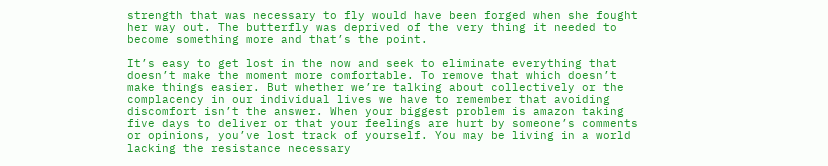strength that was necessary to fly would have been forged when she fought her way out. The butterfly was deprived of the very thing it needed to become something more and that’s the point.

It’s easy to get lost in the now and seek to eliminate everything that doesn’t make the moment more comfortable. To remove that which doesn’t make things easier. But whether we’re talking about collectively or the complacency in our individual lives we have to remember that avoiding discomfort isn’t the answer. When your biggest problem is amazon taking five days to deliver or that your feelings are hurt by someone’s comments or opinions, you’ve lost track of yourself. You may be living in a world lacking the resistance necessary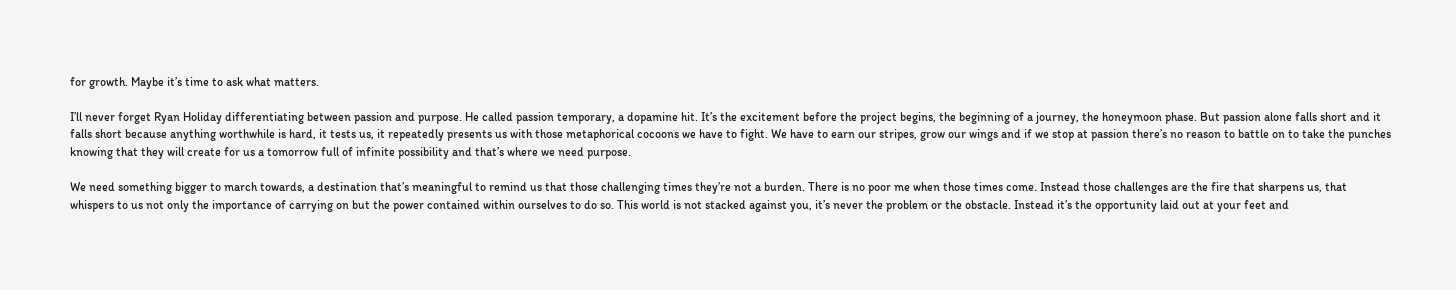for growth. Maybe it’s time to ask what matters.

I’ll never forget Ryan Holiday differentiating between passion and purpose. He called passion temporary, a dopamine hit. It’s the excitement before the project begins, the beginning of a journey, the honeymoon phase. But passion alone falls short and it falls short because anything worthwhile is hard, it tests us, it repeatedly presents us with those metaphorical cocoons we have to fight. We have to earn our stripes, grow our wings and if we stop at passion there’s no reason to battle on to take the punches knowing that they will create for us a tomorrow full of infinite possibility and that’s where we need purpose.

We need something bigger to march towards, a destination that’s meaningful to remind us that those challenging times they’re not a burden. There is no poor me when those times come. Instead those challenges are the fire that sharpens us, that whispers to us not only the importance of carrying on but the power contained within ourselves to do so. This world is not stacked against you, it’s never the problem or the obstacle. Instead it’s the opportunity laid out at your feet and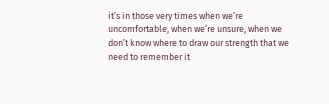it’s in those very times when we’re uncomfortable, when we’re unsure, when we don’t know where to draw our strength that we need to remember it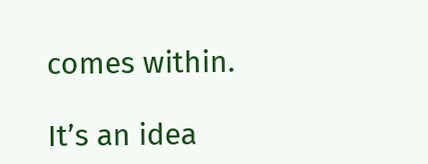comes within.

It’s an idea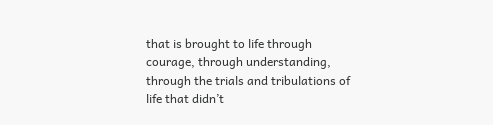that is brought to life through courage, through understanding, through the trials and tribulations of life that didn’t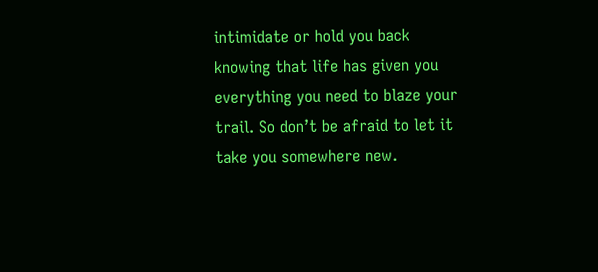intimidate or hold you back knowing that life has given you everything you need to blaze your trail. So don’t be afraid to let it take you somewhere new.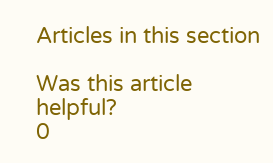Articles in this section

Was this article helpful?
0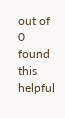out of 0 found this helpful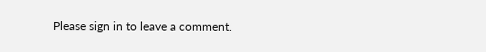Please sign in to leave a comment.